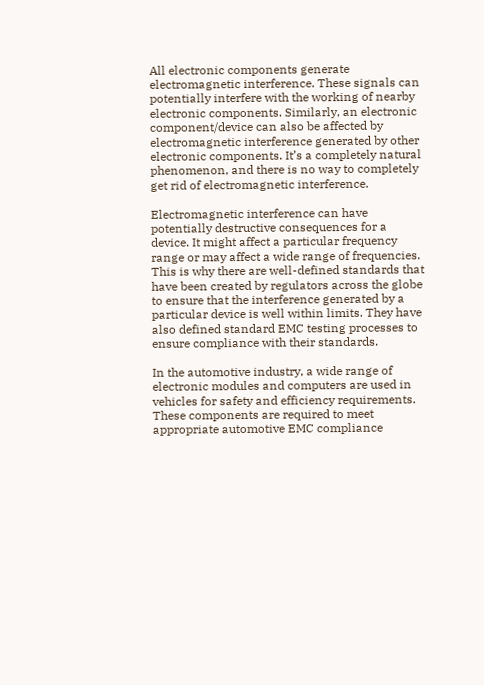All electronic components generate electromagnetic interference. These signals can potentially interfere with the working of nearby electronic components. Similarly, an electronic component/device can also be affected by electromagnetic interference generated by other electronic components. It’s a completely natural phenomenon, and there is no way to completely get rid of electromagnetic interference.

Electromagnetic interference can have potentially destructive consequences for a device. It might affect a particular frequency range or may affect a wide range of frequencies. This is why there are well-defined standards that have been created by regulators across the globe to ensure that the interference generated by a particular device is well within limits. They have also defined standard EMC testing processes to ensure compliance with their standards.

In the automotive industry, a wide range of electronic modules and computers are used in vehicles for safety and efficiency requirements. These components are required to meet appropriate automotive EMC compliance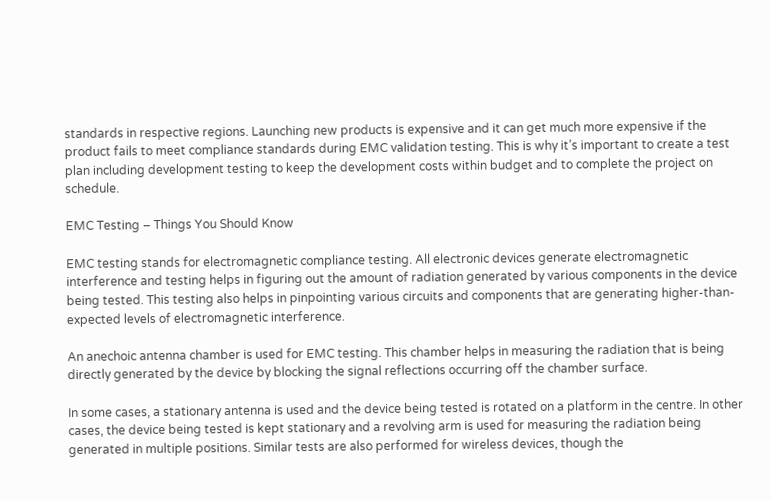standards in respective regions. Launching new products is expensive and it can get much more expensive if the product fails to meet compliance standards during EMC validation testing. This is why it’s important to create a test plan including development testing to keep the development costs within budget and to complete the project on schedule.

EMC Testing – Things You Should Know

EMC testing stands for electromagnetic compliance testing. All electronic devices generate electromagnetic interference and testing helps in figuring out the amount of radiation generated by various components in the device being tested. This testing also helps in pinpointing various circuits and components that are generating higher-than-expected levels of electromagnetic interference.

An anechoic antenna chamber is used for EMC testing. This chamber helps in measuring the radiation that is being directly generated by the device by blocking the signal reflections occurring off the chamber surface.

In some cases, a stationary antenna is used and the device being tested is rotated on a platform in the centre. In other cases, the device being tested is kept stationary and a revolving arm is used for measuring the radiation being generated in multiple positions. Similar tests are also performed for wireless devices, though the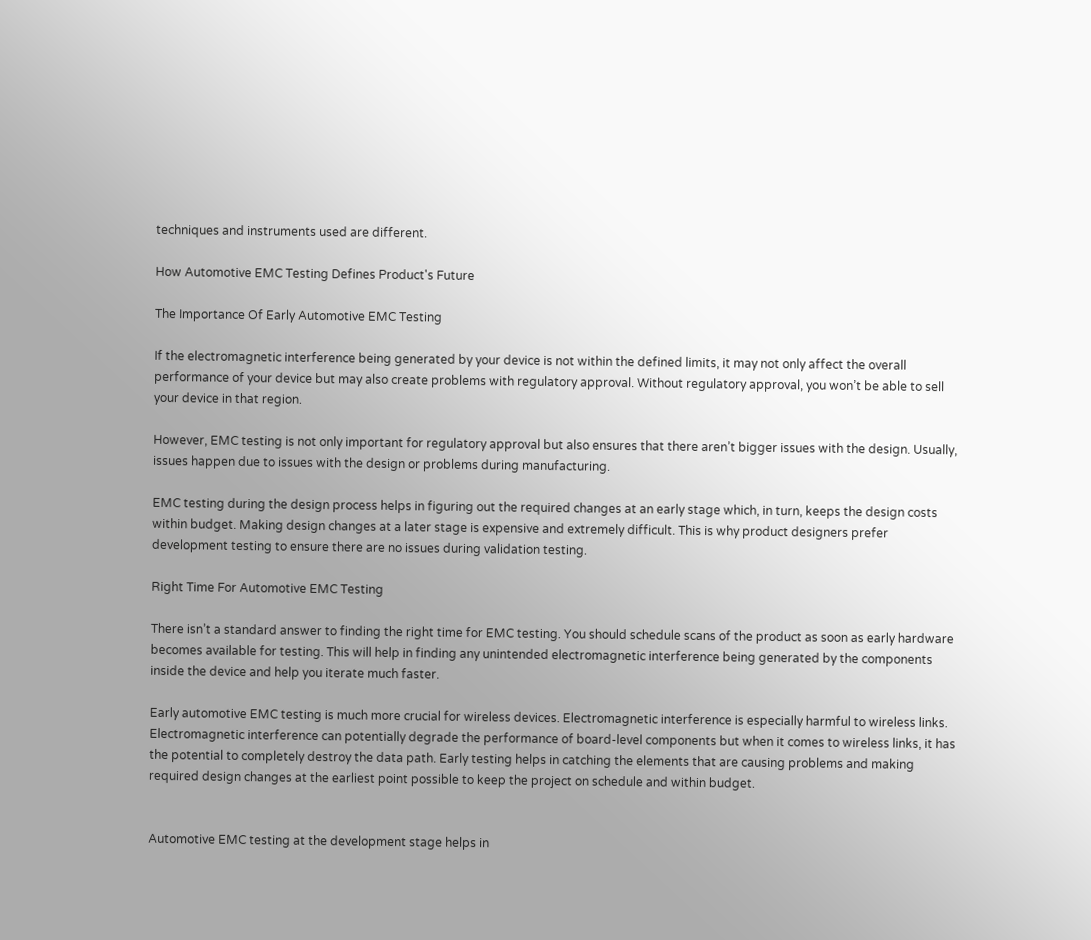techniques and instruments used are different.

How Automotive EMC Testing Defines Product's Future

The Importance Of Early Automotive EMC Testing

If the electromagnetic interference being generated by your device is not within the defined limits, it may not only affect the overall performance of your device but may also create problems with regulatory approval. Without regulatory approval, you won’t be able to sell your device in that region.

However, EMC testing is not only important for regulatory approval but also ensures that there aren’t bigger issues with the design. Usually, issues happen due to issues with the design or problems during manufacturing.

EMC testing during the design process helps in figuring out the required changes at an early stage which, in turn, keeps the design costs within budget. Making design changes at a later stage is expensive and extremely difficult. This is why product designers prefer development testing to ensure there are no issues during validation testing.

Right Time For Automotive EMC Testing

There isn’t a standard answer to finding the right time for EMC testing. You should schedule scans of the product as soon as early hardware becomes available for testing. This will help in finding any unintended electromagnetic interference being generated by the components inside the device and help you iterate much faster.

Early automotive EMC testing is much more crucial for wireless devices. Electromagnetic interference is especially harmful to wireless links. Electromagnetic interference can potentially degrade the performance of board-level components but when it comes to wireless links, it has the potential to completely destroy the data path. Early testing helps in catching the elements that are causing problems and making required design changes at the earliest point possible to keep the project on schedule and within budget.


Automotive EMC testing at the development stage helps in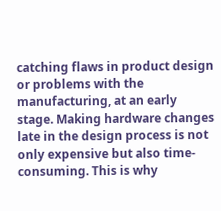catching flaws in product design or problems with the manufacturing, at an early stage. Making hardware changes late in the design process is not only expensive but also time-consuming. This is why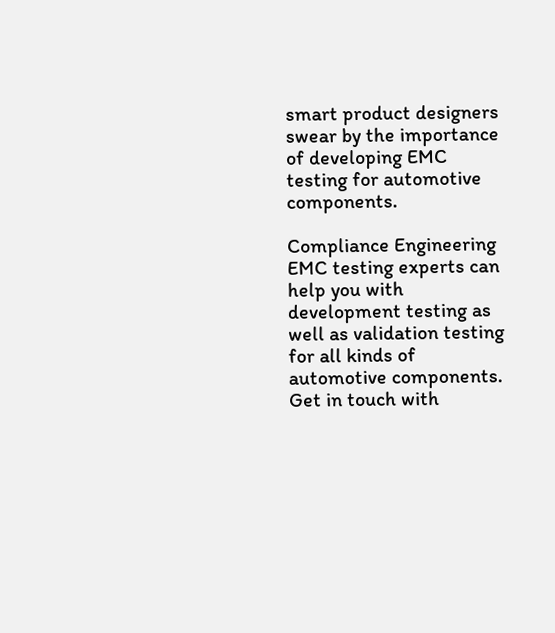smart product designers swear by the importance of developing EMC testing for automotive components.

Compliance Engineering EMC testing experts can help you with development testing as well as validation testing for all kinds of automotive components. Get in touch with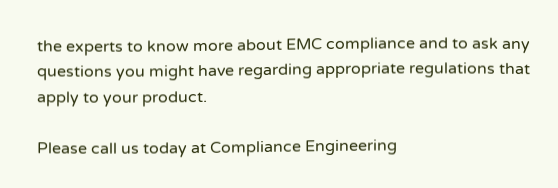the experts to know more about EMC compliance and to ask any questions you might have regarding appropriate regulations that apply to your product.

Please call us today at Compliance Engineering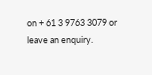on + 61 3 9763 3079 or leave an enquiry.